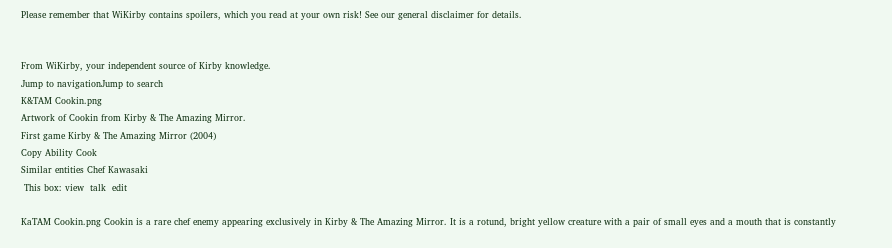Please remember that WiKirby contains spoilers, which you read at your own risk! See our general disclaimer for details.


From WiKirby, your independent source of Kirby knowledge.
Jump to navigationJump to search
K&TAM Cookin.png
Artwork of Cookin from Kirby & The Amazing Mirror.
First game Kirby & The Amazing Mirror (2004)
Copy Ability Cook
Similar entities Chef Kawasaki
 This box: view  talk  edit

KaTAM Cookin.png Cookin is a rare chef enemy appearing exclusively in Kirby & The Amazing Mirror. It is a rotund, bright yellow creature with a pair of small eyes and a mouth that is constantly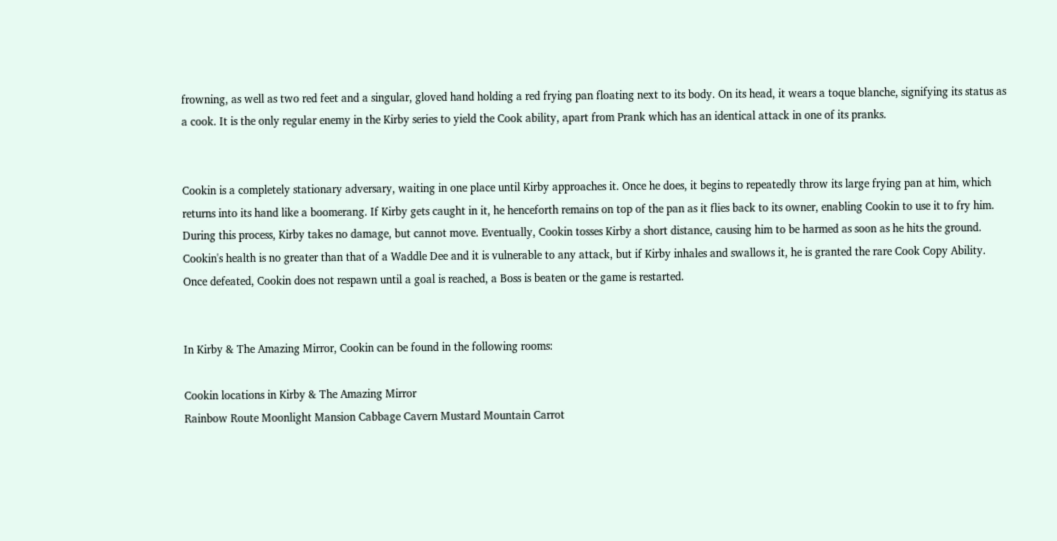frowning, as well as two red feet and a singular, gloved hand holding a red frying pan floating next to its body. On its head, it wears a toque blanche, signifying its status as a cook. It is the only regular enemy in the Kirby series to yield the Cook ability, apart from Prank which has an identical attack in one of its pranks.


Cookin is a completely stationary adversary, waiting in one place until Kirby approaches it. Once he does, it begins to repeatedly throw its large frying pan at him, which returns into its hand like a boomerang. If Kirby gets caught in it, he henceforth remains on top of the pan as it flies back to its owner, enabling Cookin to use it to fry him. During this process, Kirby takes no damage, but cannot move. Eventually, Cookin tosses Kirby a short distance, causing him to be harmed as soon as he hits the ground. Cookin's health is no greater than that of a Waddle Dee and it is vulnerable to any attack, but if Kirby inhales and swallows it, he is granted the rare Cook Copy Ability. Once defeated, Cookin does not respawn until a goal is reached, a Boss is beaten or the game is restarted.


In Kirby & The Amazing Mirror, Cookin can be found in the following rooms:

Cookin locations in Kirby & The Amazing Mirror
Rainbow Route Moonlight Mansion Cabbage Cavern Mustard Mountain Carrot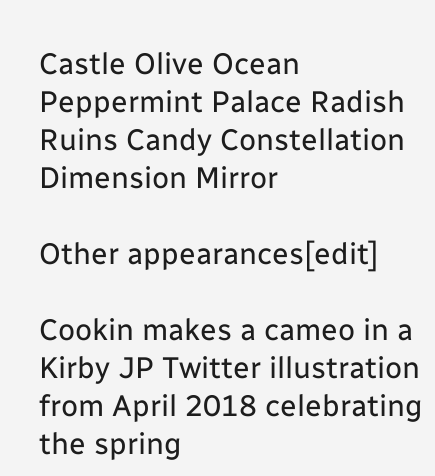Castle Olive Ocean Peppermint Palace Radish Ruins Candy Constellation Dimension Mirror

Other appearances[edit]

Cookin makes a cameo in a Kirby JP Twitter illustration from April 2018 celebrating the spring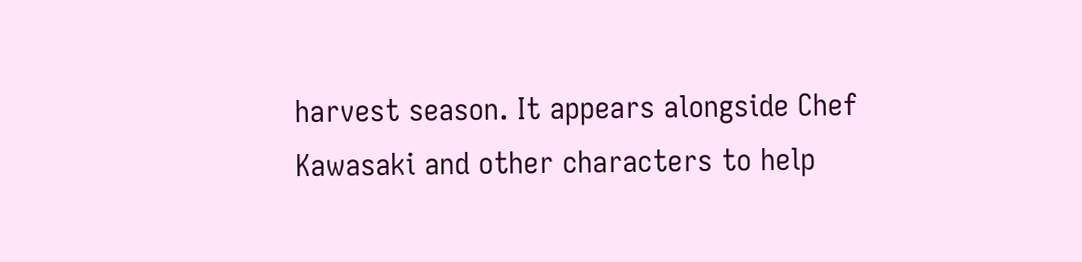harvest season. It appears alongside Chef Kawasaki and other characters to help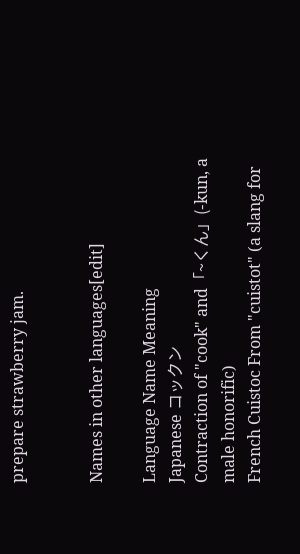prepare strawberry jam.


Names in other languages[edit]

Language Name Meaning
Japanese コックン
Contraction of "cook" and「~くん」(-kun, a male honorific)
French Cuistoc From "cuistot" (a slang for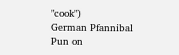"cook")
German Pfannibal Pun on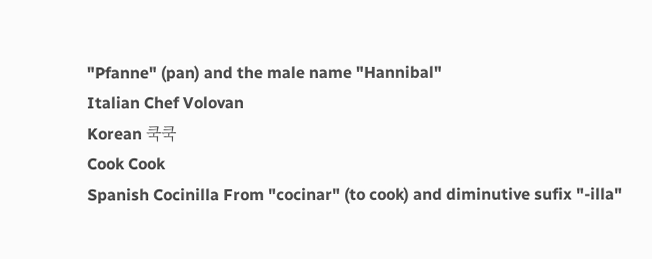"Pfanne" (pan) and the male name "Hannibal"
Italian Chef Volovan
Korean 쿡쿡
Cook Cook
Spanish Cocinilla From "cocinar" (to cook) and diminutive sufix "-illa"